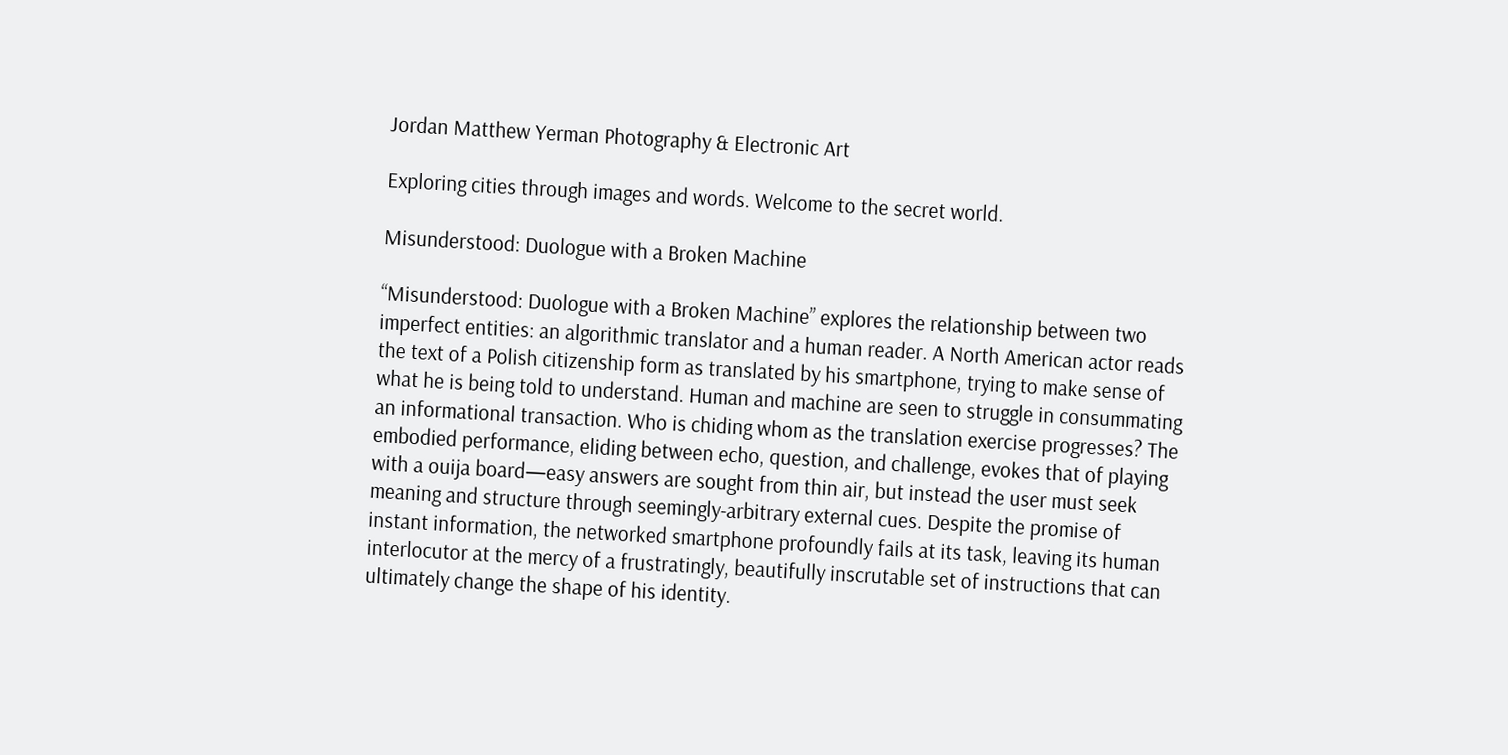Jordan Matthew Yerman Photography & Electronic Art

Exploring cities through images and words. Welcome to the secret world.

Misunderstood: Duologue with a Broken Machine

“Misunderstood: Duologue with a Broken Machine” explores the relationship between two imperfect entities: an algorithmic translator and a human reader. A North American actor reads the text of a Polish citizenship form as translated by his smartphone, trying to make sense of what he is being told to understand. Human and machine are seen to struggle in consummating an informational transaction. Who is chiding whom as the translation exercise progresses? The embodied performance, eliding between echo, question, and challenge, evokes that of playing with a ouija board—easy answers are sought from thin air, but instead the user must seek meaning and structure through seemingly-arbitrary external cues. Despite the promise of instant information, the networked smartphone profoundly fails at its task, leaving its human interlocutor at the mercy of a frustratingly, beautifully inscrutable set of instructions that can ultimately change the shape of his identity.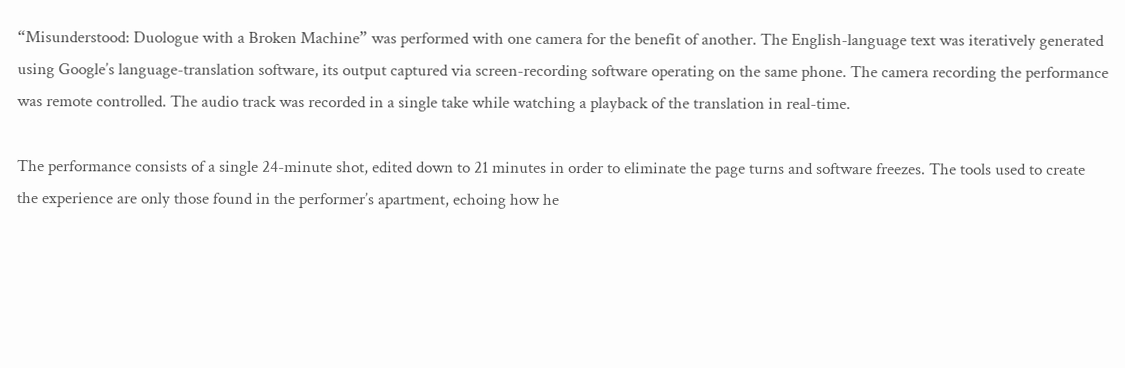“Misunderstood: Duologue with a Broken Machine” was performed with one camera for the benefit of another. The English-language text was iteratively generated using Google’s language-translation software, its output captured via screen-recording software operating on the same phone. The camera recording the performance was remote controlled. The audio track was recorded in a single take while watching a playback of the translation in real-time.

The performance consists of a single 24-minute shot, edited down to 21 minutes in order to eliminate the page turns and software freezes. The tools used to create the experience are only those found in the performer’s apartment, echoing how he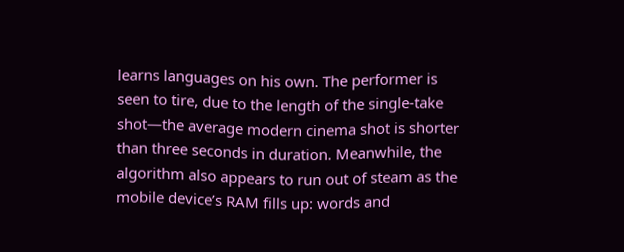learns languages on his own. The performer is seen to tire, due to the length of the single-take shot—the average modern cinema shot is shorter than three seconds in duration. Meanwhile, the algorithm also appears to run out of steam as the mobile device’s RAM fills up: words and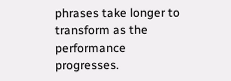phrases take longer to transform as the performance progresses.